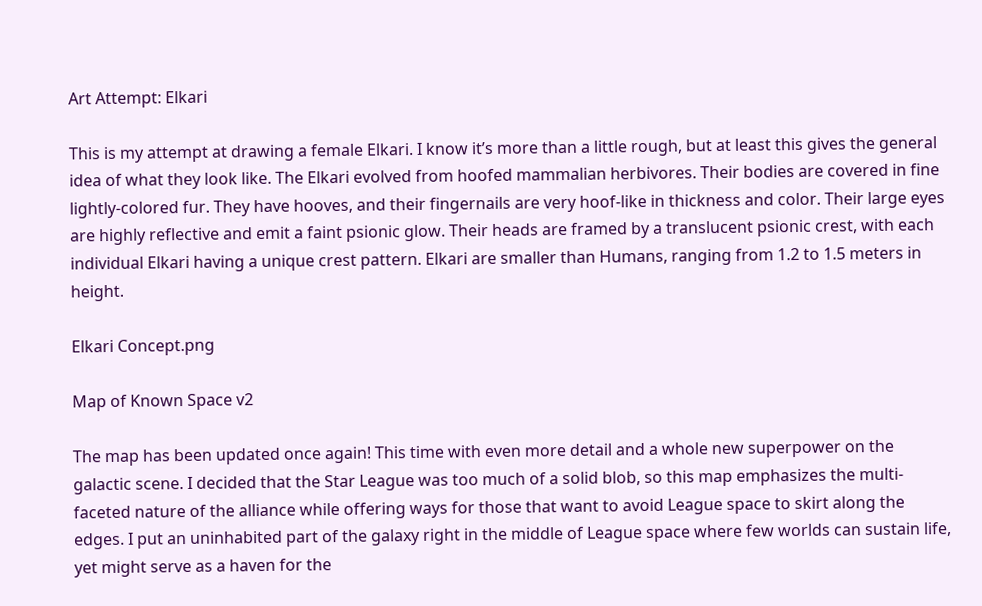Art Attempt: Elkari

This is my attempt at drawing a female Elkari. I know it’s more than a little rough, but at least this gives the general idea of what they look like. The Elkari evolved from hoofed mammalian herbivores. Their bodies are covered in fine lightly-colored fur. They have hooves, and their fingernails are very hoof-like in thickness and color. Their large eyes are highly reflective and emit a faint psionic glow. Their heads are framed by a translucent psionic crest, with each individual Elkari having a unique crest pattern. Elkari are smaller than Humans, ranging from 1.2 to 1.5 meters in height.

Elkari Concept.png

Map of Known Space v2

The map has been updated once again! This time with even more detail and a whole new superpower on the galactic scene. I decided that the Star League was too much of a solid blob, so this map emphasizes the multi-faceted nature of the alliance while offering ways for those that want to avoid League space to skirt along the edges. I put an uninhabited part of the galaxy right in the middle of League space where few worlds can sustain life, yet might serve as a haven for the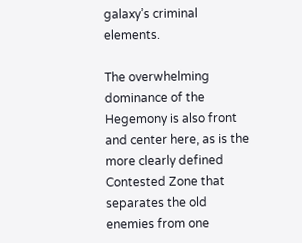galaxy’s criminal elements.

The overwhelming dominance of the Hegemony is also front and center here, as is the more clearly defined Contested Zone that separates the old enemies from one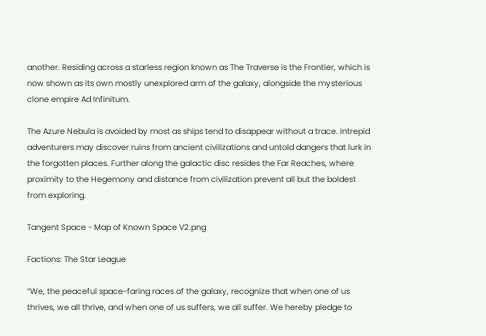another. Residing across a starless region known as The Traverse is the Frontier, which is now shown as its own mostly unexplored arm of the galaxy, alongside the mysterious clone empire Ad Infinitum.

The Azure Nebula is avoided by most as ships tend to disappear without a trace. Intrepid adventurers may discover ruins from ancient civilizations and untold dangers that lurk in the forgotten places. Further along the galactic disc resides the Far Reaches, where proximity to the Hegemony and distance from civilization prevent all but the boldest from exploring.

Tangent Space - Map of Known Space V2.png

Factions: The Star League

“We, the peaceful space-faring races of the galaxy, recognize that when one of us thrives, we all thrive, and when one of us suffers, we all suffer. We hereby pledge to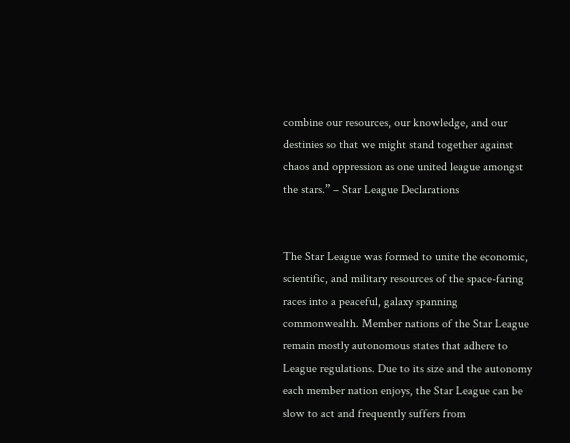combine our resources, our knowledge, and our destinies so that we might stand together against chaos and oppression as one united league amongst the stars.” – Star League Declarations


The Star League was formed to unite the economic, scientific, and military resources of the space-faring races into a peaceful, galaxy spanning commonwealth. Member nations of the Star League remain mostly autonomous states that adhere to League regulations. Due to its size and the autonomy each member nation enjoys, the Star League can be slow to act and frequently suffers from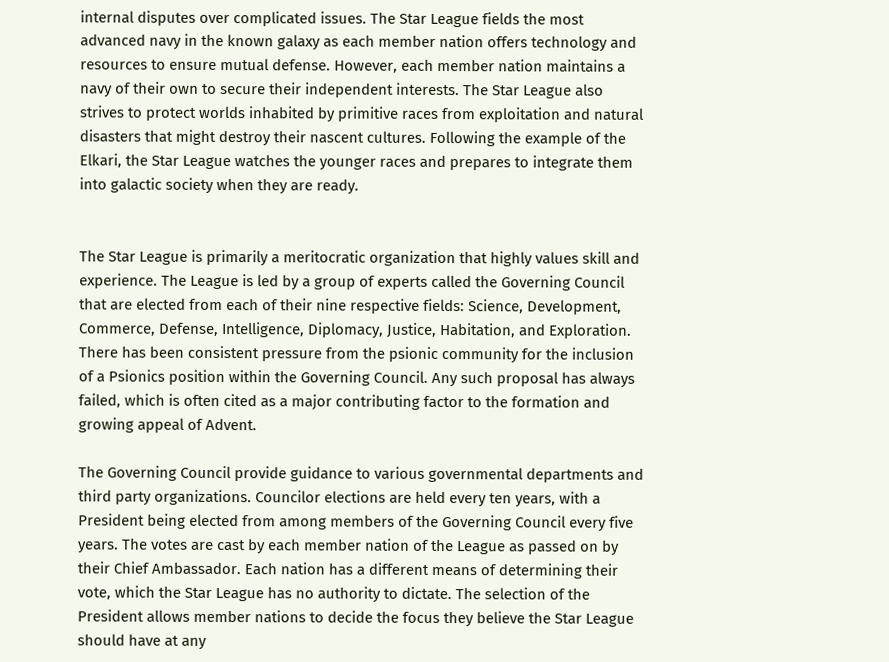internal disputes over complicated issues. The Star League fields the most advanced navy in the known galaxy as each member nation offers technology and resources to ensure mutual defense. However, each member nation maintains a navy of their own to secure their independent interests. The Star League also strives to protect worlds inhabited by primitive races from exploitation and natural disasters that might destroy their nascent cultures. Following the example of the Elkari, the Star League watches the younger races and prepares to integrate them into galactic society when they are ready.


The Star League is primarily a meritocratic organization that highly values skill and experience. The League is led by a group of experts called the Governing Council that are elected from each of their nine respective fields: Science, Development, Commerce, Defense, Intelligence, Diplomacy, Justice, Habitation, and Exploration. There has been consistent pressure from the psionic community for the inclusion of a Psionics position within the Governing Council. Any such proposal has always failed, which is often cited as a major contributing factor to the formation and growing appeal of Advent.

The Governing Council provide guidance to various governmental departments and third party organizations. Councilor elections are held every ten years, with a President being elected from among members of the Governing Council every five years. The votes are cast by each member nation of the League as passed on by their Chief Ambassador. Each nation has a different means of determining their vote, which the Star League has no authority to dictate. The selection of the President allows member nations to decide the focus they believe the Star League should have at any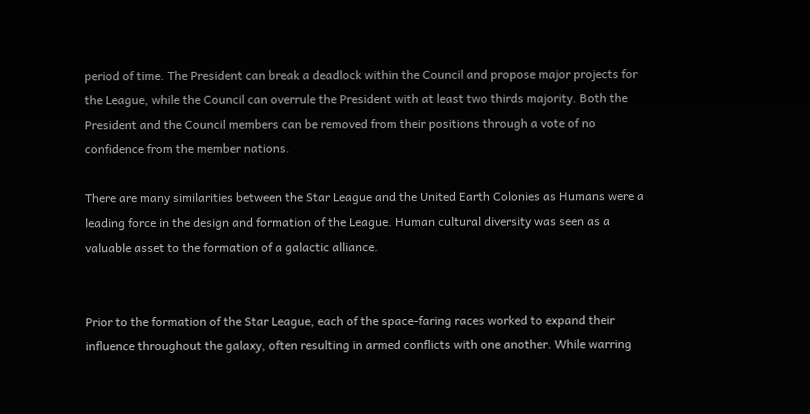period of time. The President can break a deadlock within the Council and propose major projects for the League, while the Council can overrule the President with at least two thirds majority. Both the President and the Council members can be removed from their positions through a vote of no confidence from the member nations.

There are many similarities between the Star League and the United Earth Colonies as Humans were a leading force in the design and formation of the League. Human cultural diversity was seen as a valuable asset to the formation of a galactic alliance.


Prior to the formation of the Star League, each of the space-faring races worked to expand their influence throughout the galaxy, often resulting in armed conflicts with one another. While warring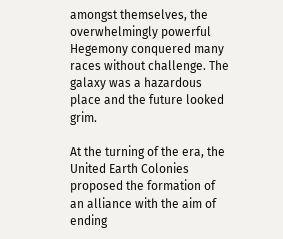amongst themselves, the overwhelmingly powerful Hegemony conquered many races without challenge. The galaxy was a hazardous place and the future looked grim.

At the turning of the era, the United Earth Colonies proposed the formation of an alliance with the aim of ending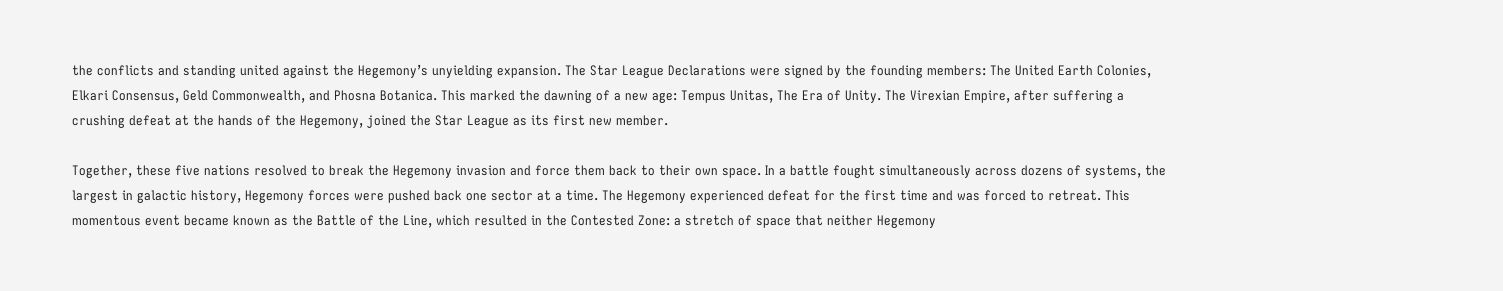the conflicts and standing united against the Hegemony’s unyielding expansion. The Star League Declarations were signed by the founding members: The United Earth Colonies, Elkari Consensus, Geld Commonwealth, and Phosna Botanica. This marked the dawning of a new age: Tempus Unitas, The Era of Unity. The Virexian Empire, after suffering a crushing defeat at the hands of the Hegemony, joined the Star League as its first new member.

Together, these five nations resolved to break the Hegemony invasion and force them back to their own space. In a battle fought simultaneously across dozens of systems, the largest in galactic history, Hegemony forces were pushed back one sector at a time. The Hegemony experienced defeat for the first time and was forced to retreat. This momentous event became known as the Battle of the Line, which resulted in the Contested Zone: a stretch of space that neither Hegemony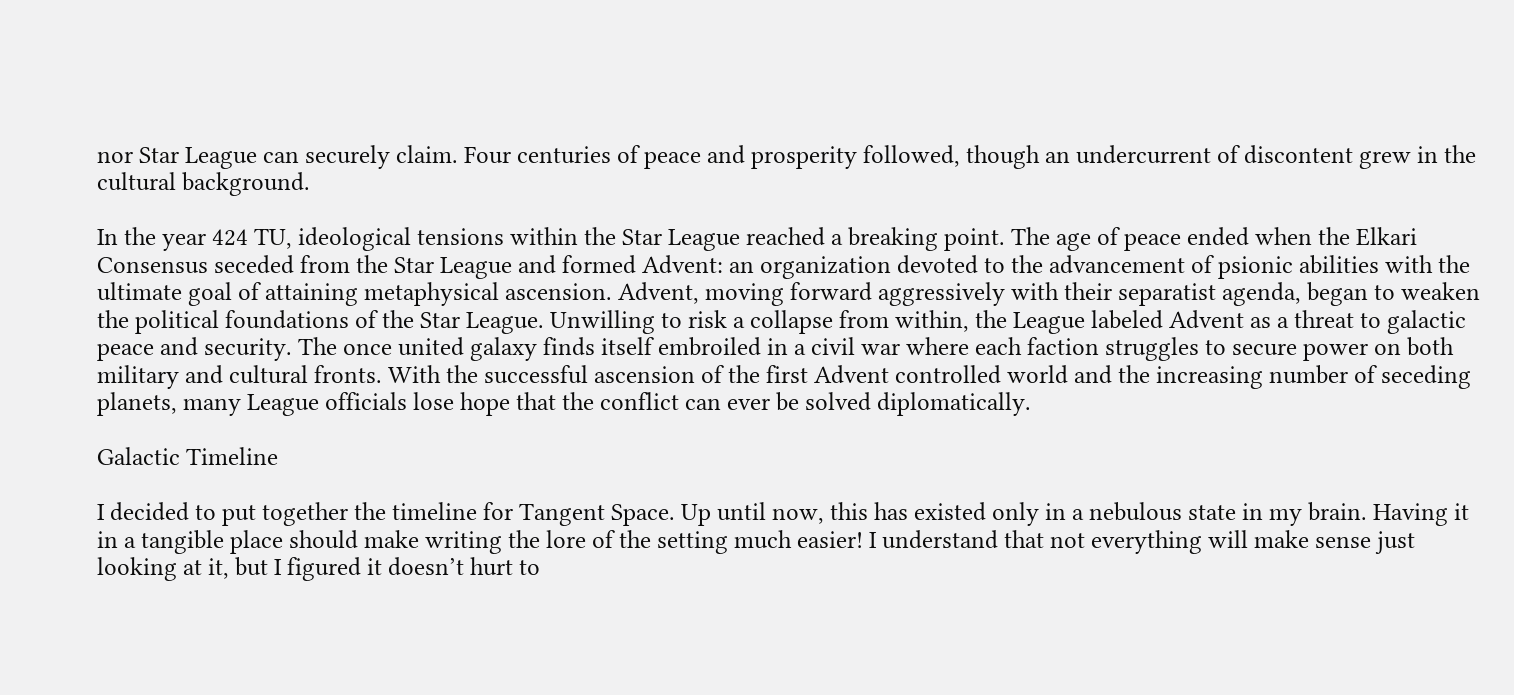nor Star League can securely claim. Four centuries of peace and prosperity followed, though an undercurrent of discontent grew in the cultural background.

In the year 424 TU, ideological tensions within the Star League reached a breaking point. The age of peace ended when the Elkari Consensus seceded from the Star League and formed Advent: an organization devoted to the advancement of psionic abilities with the ultimate goal of attaining metaphysical ascension. Advent, moving forward aggressively with their separatist agenda, began to weaken the political foundations of the Star League. Unwilling to risk a collapse from within, the League labeled Advent as a threat to galactic peace and security. The once united galaxy finds itself embroiled in a civil war where each faction struggles to secure power on both military and cultural fronts. With the successful ascension of the first Advent controlled world and the increasing number of seceding planets, many League officials lose hope that the conflict can ever be solved diplomatically.

Galactic Timeline

I decided to put together the timeline for Tangent Space. Up until now, this has existed only in a nebulous state in my brain. Having it in a tangible place should make writing the lore of the setting much easier! I understand that not everything will make sense just looking at it, but I figured it doesn’t hurt to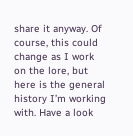share it anyway. Of course, this could change as I work on the lore, but here is the general history I’m working with. Have a look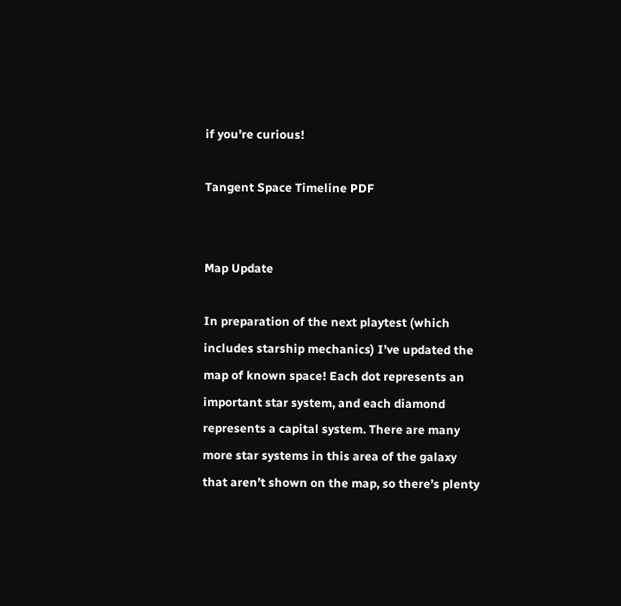if you’re curious!

Tangent Space Timeline PDF


Map Update

In preparation of the next playtest (which includes starship mechanics) I’ve updated the map of known space! Each dot represents an important star system, and each diamond represents a capital system. There are many more star systems in this area of the galaxy that aren’t shown on the map, so there’s plenty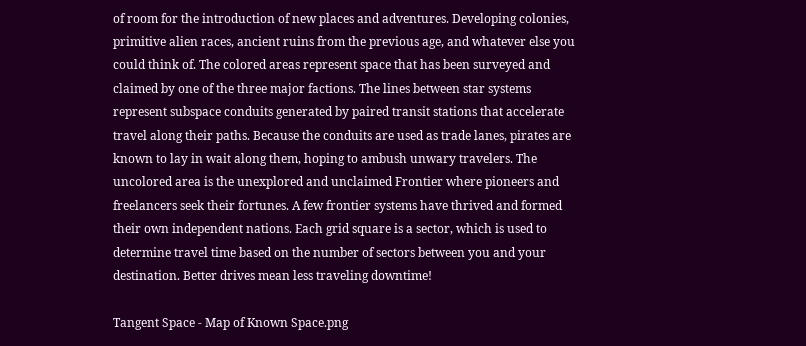of room for the introduction of new places and adventures. Developing colonies, primitive alien races, ancient ruins from the previous age, and whatever else you could think of. The colored areas represent space that has been surveyed and claimed by one of the three major factions. The lines between star systems represent subspace conduits generated by paired transit stations that accelerate travel along their paths. Because the conduits are used as trade lanes, pirates are known to lay in wait along them, hoping to ambush unwary travelers. The uncolored area is the unexplored and unclaimed Frontier where pioneers and freelancers seek their fortunes. A few frontier systems have thrived and formed their own independent nations. Each grid square is a sector, which is used to determine travel time based on the number of sectors between you and your destination. Better drives mean less traveling downtime!

Tangent Space - Map of Known Space.png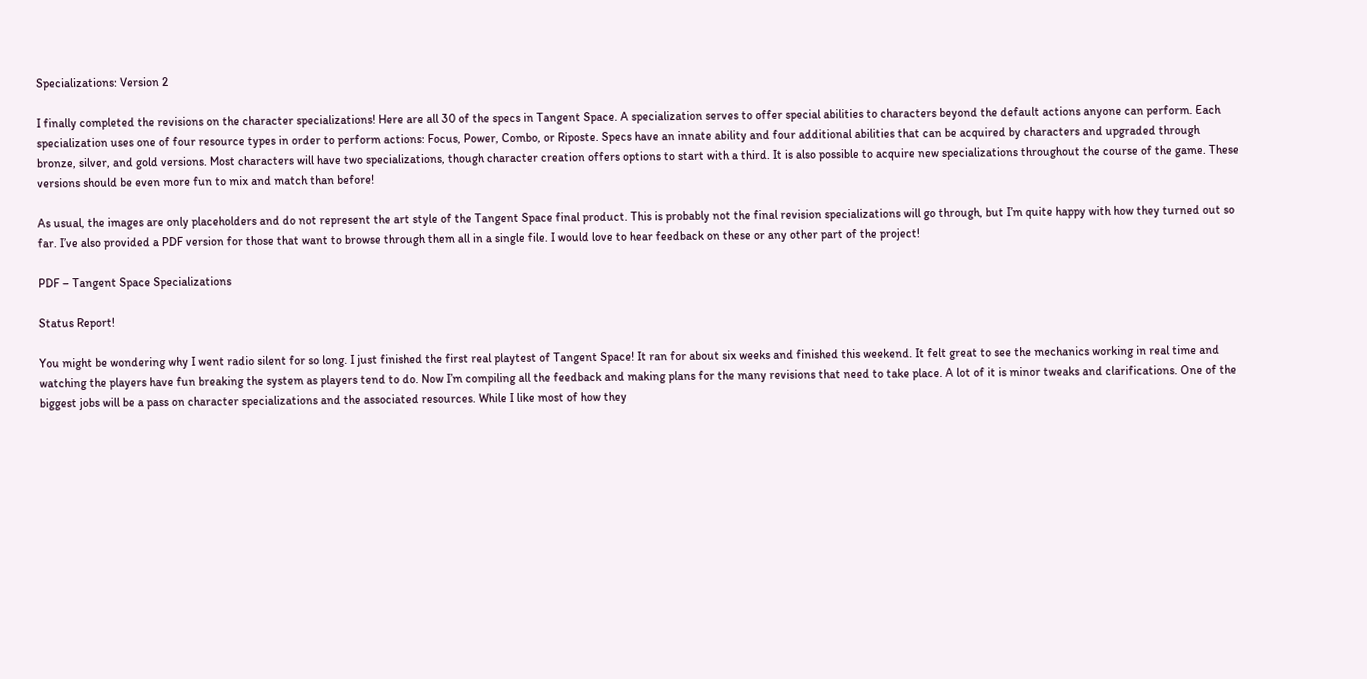Specializations: Version 2

I finally completed the revisions on the character specializations! Here are all 30 of the specs in Tangent Space. A specialization serves to offer special abilities to characters beyond the default actions anyone can perform. Each specialization uses one of four resource types in order to perform actions: Focus, Power, Combo, or Riposte. Specs have an innate ability and four additional abilities that can be acquired by characters and upgraded through bronze, silver, and gold versions. Most characters will have two specializations, though character creation offers options to start with a third. It is also possible to acquire new specializations throughout the course of the game. These versions should be even more fun to mix and match than before!

As usual, the images are only placeholders and do not represent the art style of the Tangent Space final product. This is probably not the final revision specializations will go through, but I’m quite happy with how they turned out so far. I’ve also provided a PDF version for those that want to browse through them all in a single file. I would love to hear feedback on these or any other part of the project!

PDF – Tangent Space Specializations

Status Report!

You might be wondering why I went radio silent for so long. I just finished the first real playtest of Tangent Space! It ran for about six weeks and finished this weekend. It felt great to see the mechanics working in real time and watching the players have fun breaking the system as players tend to do. Now I’m compiling all the feedback and making plans for the many revisions that need to take place. A lot of it is minor tweaks and clarifications. One of the biggest jobs will be a pass on character specializations and the associated resources. While I like most of how they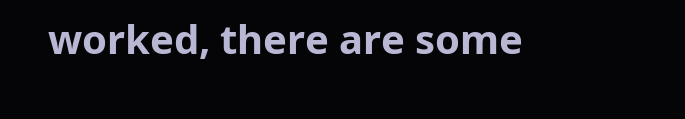worked, there are some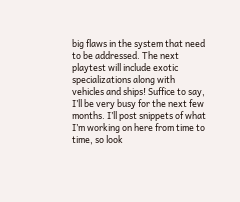big flaws in the system that need to be addressed. The next playtest will include exotic specializations along with vehicles and ships! Suffice to say, I’ll be very busy for the next few months. I’ll post snippets of what I’m working on here from time to time, so look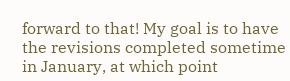forward to that! My goal is to have the revisions completed sometime in January, at which point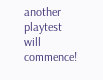another playtest will commence!